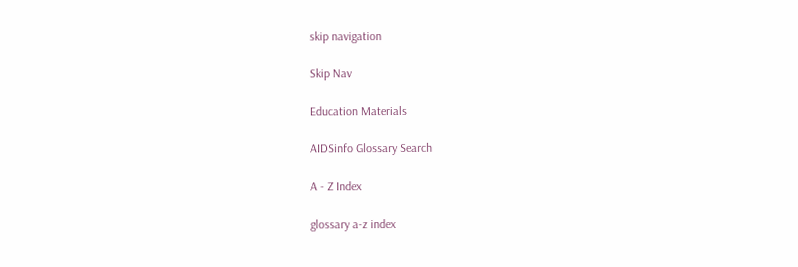skip navigation

Skip Nav

Education Materials

AIDSinfo Glossary Search

A - Z Index

glossary a-z index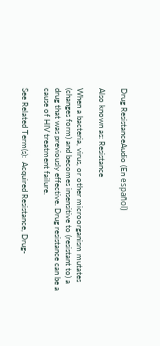Drug ResistanceAudio (En español)

Also known as: Resistance

When a bacteria, virus, or other microorganism mutates (changes form) and becomes insensitive to (resistant to) a drug that was previously effective. Drug resistance can be a cause of HIV treatment failure.

See Related Term(s):  Acquired Resistance, Drug-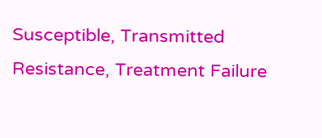Susceptible, Transmitted Resistance, Treatment Failure